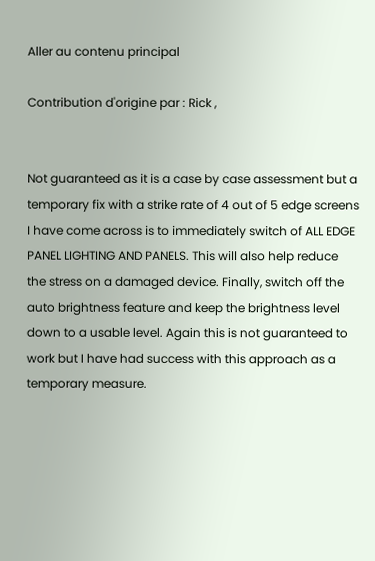Aller au contenu principal

Contribution d'origine par : Rick ,


Not guaranteed as it is a case by case assessment but a temporary fix with a strike rate of 4 out of 5 edge screens I have come across is to immediately switch of ALL EDGE PANEL LIGHTING AND PANELS. This will also help reduce the stress on a damaged device. Finally, switch off the auto brightness feature and keep the brightness level down to a usable level. Again this is not guaranteed to work but I have had success with this approach as a temporary measure.